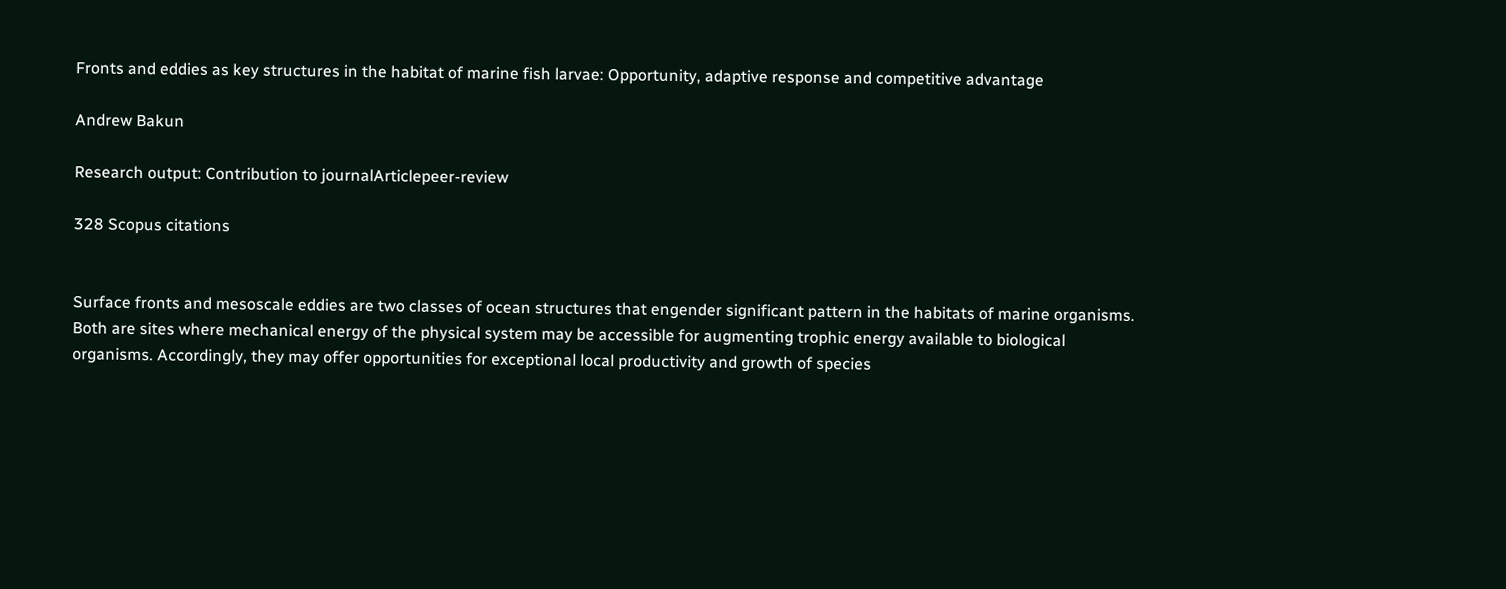Fronts and eddies as key structures in the habitat of marine fish larvae: Opportunity, adaptive response and competitive advantage

Andrew Bakun

Research output: Contribution to journalArticlepeer-review

328 Scopus citations


Surface fronts and mesoscale eddies are two classes of ocean structures that engender significant pattern in the habitats of marine organisms. Both are sites where mechanical energy of the physical system may be accessible for augmenting trophic energy available to biological organisms. Accordingly, they may offer opportunities for exceptional local productivity and growth of species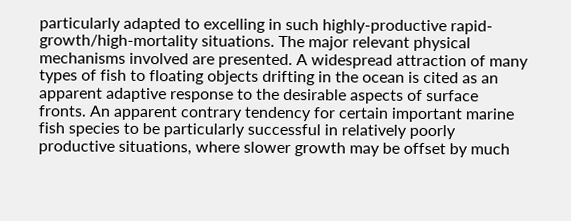particularly adapted to excelling in such highly-productive rapid-growth/high-mortality situations. The major relevant physical mechanisms involved are presented. A widespread attraction of many types of fish to floating objects drifting in the ocean is cited as an apparent adaptive response to the desirable aspects of surface fronts. An apparent contrary tendency for certain important marine fish species to be particularly successful in relatively poorly productive situations, where slower growth may be offset by much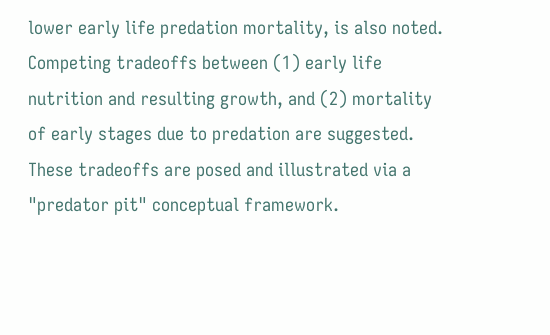lower early life predation mortality, is also noted. Competing tradeoffs between (1) early life nutrition and resulting growth, and (2) mortality of early stages due to predation are suggested. These tradeoffs are posed and illustrated via a "predator pit" conceptual framework.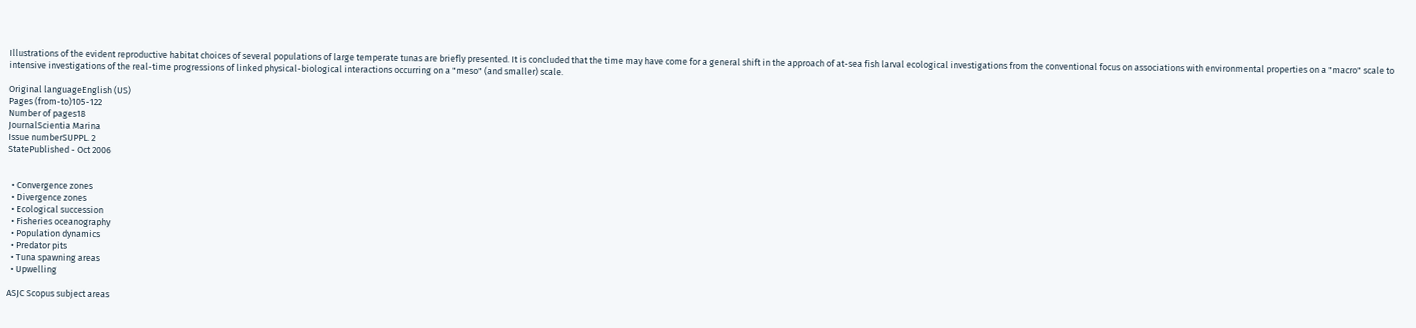Illustrations of the evident reproductive habitat choices of several populations of large temperate tunas are briefly presented. It is concluded that the time may have come for a general shift in the approach of at-sea fish larval ecological investigations from the conventional focus on associations with environmental properties on a "macro" scale to intensive investigations of the real-time progressions of linked physical-biological interactions occurring on a "meso" (and smaller) scale.

Original languageEnglish (US)
Pages (from-to)105-122
Number of pages18
JournalScientia Marina
Issue numberSUPPL. 2
StatePublished - Oct 2006


  • Convergence zones
  • Divergence zones
  • Ecological succession
  • Fisheries oceanography
  • Population dynamics
  • Predator pits
  • Tuna spawning areas
  • Upwelling

ASJC Scopus subject areas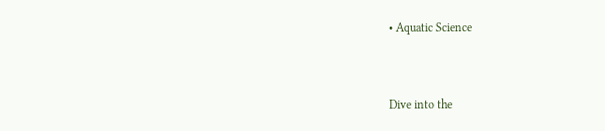• Aquatic Science


Dive into the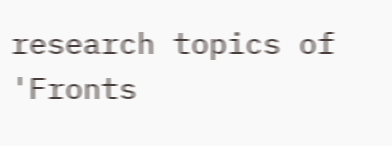research topics of 'Fronts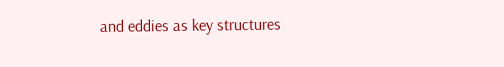and eddies as key structures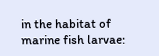in the habitat of marine fish larvae: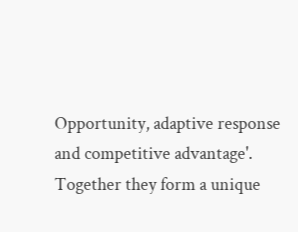Opportunity, adaptive response and competitive advantage'. Together they form a unique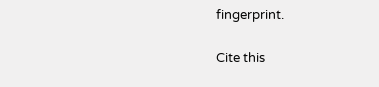fingerprint.

Cite this